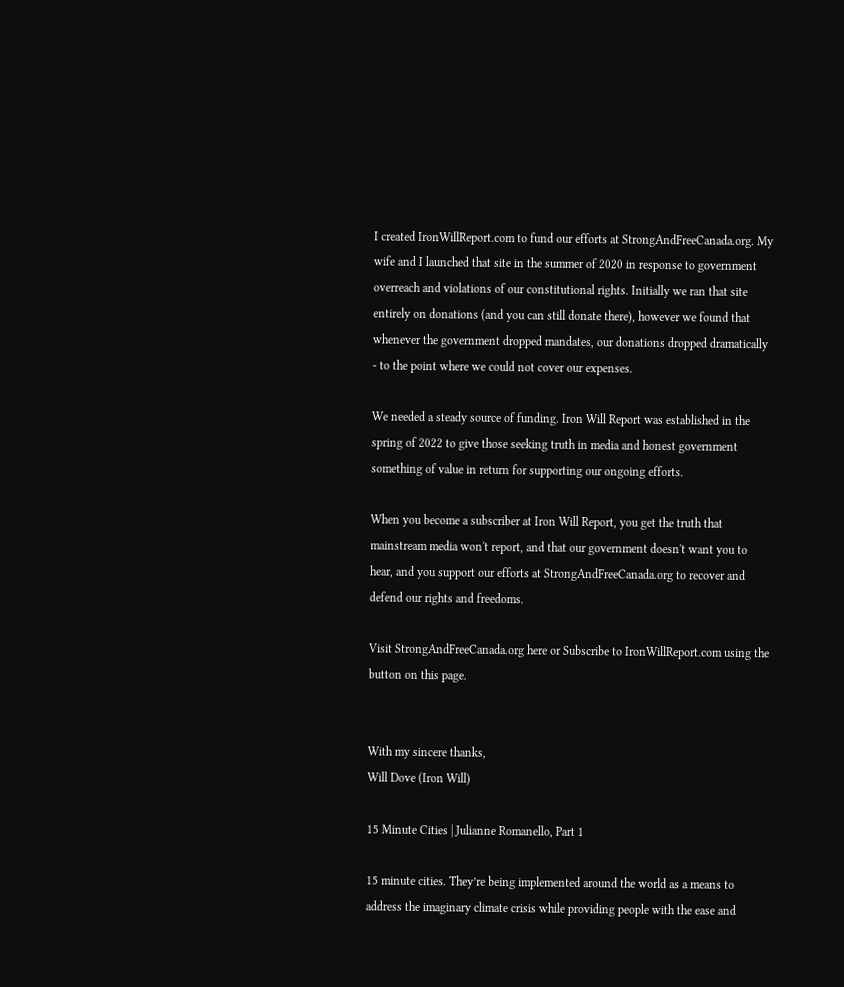I created IronWillReport.com to fund our efforts at StrongAndFreeCanada.org. My wife and I launched that site in the summer of 2020 in response to government overreach and violations of our constitutional rights. Initially we ran that site entirely on donations (and you can still donate there), however we found that whenever the government dropped mandates, our donations dropped dramatically - to the point where we could not cover our expenses.

We needed a steady source of funding. Iron Will Report was established in the spring of 2022 to give those seeking truth in media and honest government something of value in return for supporting our ongoing efforts.

When you become a subscriber at Iron Will Report, you get the truth that mainstream media won't report, and that our government doesn't want you to hear, and you support our efforts at StrongAndFreeCanada.org to recover and defend our rights and freedoms.

Visit StrongAndFreeCanada.org here or Subscribe to IronWillReport.com using the button on this page.


With my sincere thanks,
Will Dove (Iron Will)

15 Minute Cities | Julianne Romanello, Part 1

15 minute cities. They’re being implemented around the world as a means to address the imaginary climate crisis while providing people with the ease and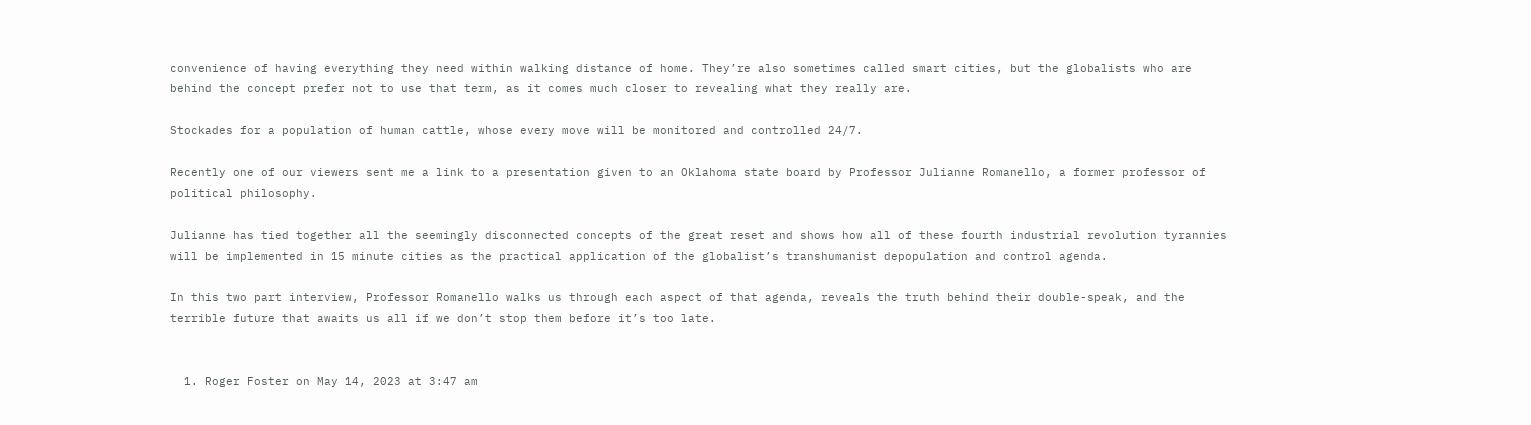convenience of having everything they need within walking distance of home. They’re also sometimes called smart cities, but the globalists who are behind the concept prefer not to use that term, as it comes much closer to revealing what they really are.

Stockades for a population of human cattle, whose every move will be monitored and controlled 24/7.

Recently one of our viewers sent me a link to a presentation given to an Oklahoma state board by Professor Julianne Romanello, a former professor of political philosophy.

Julianne has tied together all the seemingly disconnected concepts of the great reset and shows how all of these fourth industrial revolution tyrannies will be implemented in 15 minute cities as the practical application of the globalist’s transhumanist depopulation and control agenda.

In this two part interview, Professor Romanello walks us through each aspect of that agenda, reveals the truth behind their double-speak, and the terrible future that awaits us all if we don’t stop them before it’s too late.


  1. Roger Foster on May 14, 2023 at 3:47 am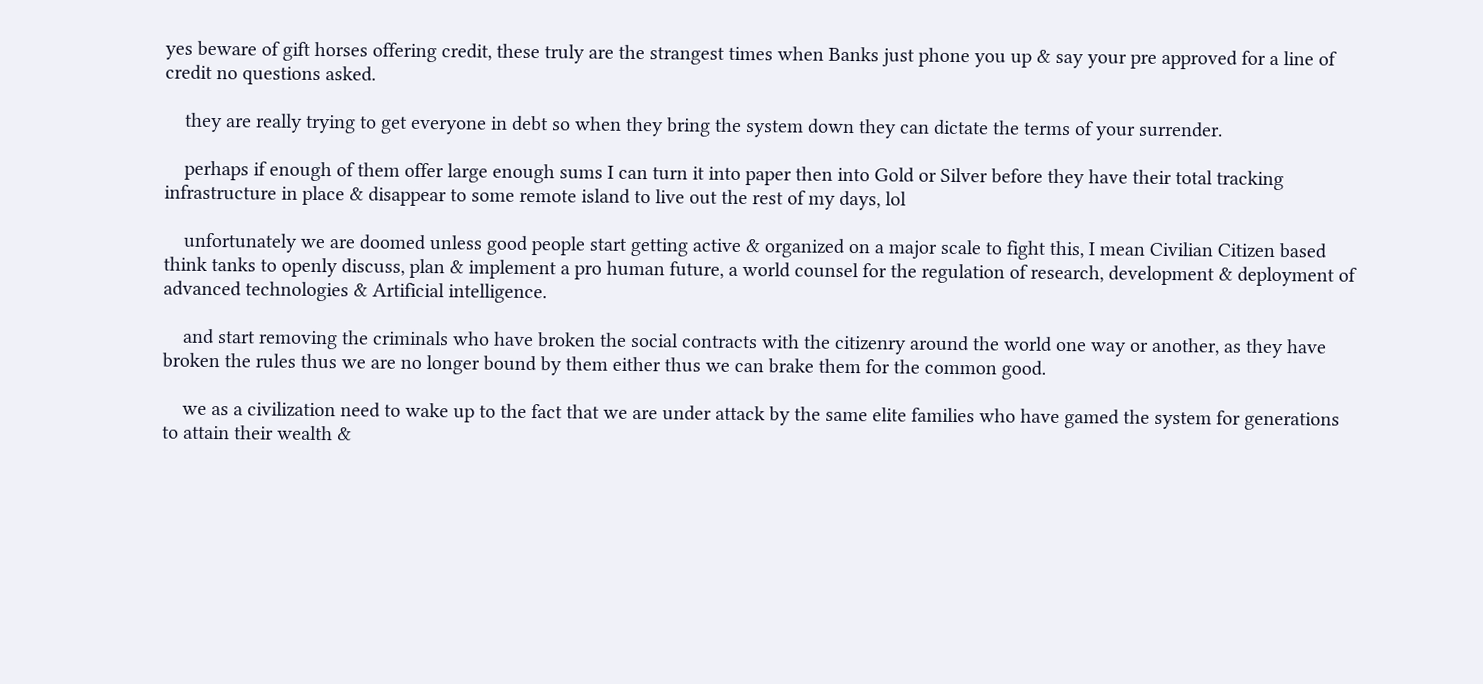yes beware of gift horses offering credit, these truly are the strangest times when Banks just phone you up & say your pre approved for a line of credit no questions asked.

    they are really trying to get everyone in debt so when they bring the system down they can dictate the terms of your surrender.

    perhaps if enough of them offer large enough sums I can turn it into paper then into Gold or Silver before they have their total tracking infrastructure in place & disappear to some remote island to live out the rest of my days, lol

    unfortunately we are doomed unless good people start getting active & organized on a major scale to fight this, I mean Civilian Citizen based think tanks to openly discuss, plan & implement a pro human future, a world counsel for the regulation of research, development & deployment of advanced technologies & Artificial intelligence.

    and start removing the criminals who have broken the social contracts with the citizenry around the world one way or another, as they have broken the rules thus we are no longer bound by them either thus we can brake them for the common good.

    we as a civilization need to wake up to the fact that we are under attack by the same elite families who have gamed the system for generations to attain their wealth &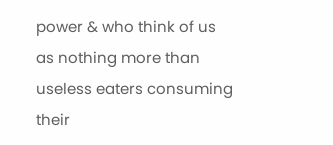power & who think of us as nothing more than useless eaters consuming their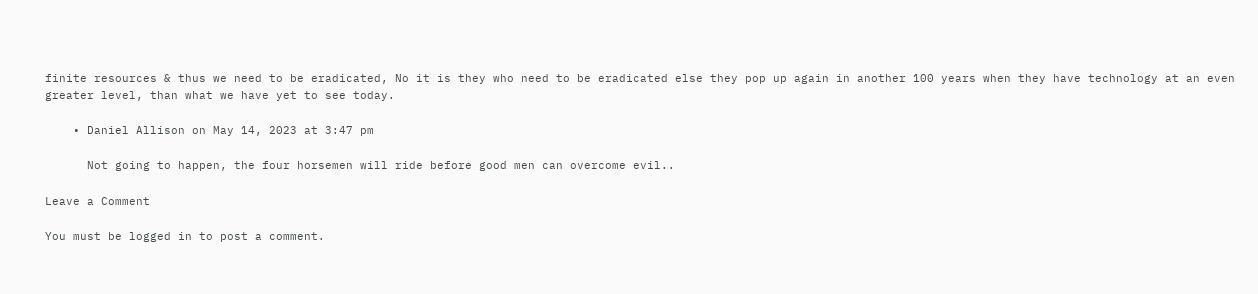finite resources & thus we need to be eradicated, No it is they who need to be eradicated else they pop up again in another 100 years when they have technology at an even greater level, than what we have yet to see today.

    • Daniel Allison on May 14, 2023 at 3:47 pm

      Not going to happen, the four horsemen will ride before good men can overcome evil..

Leave a Comment

You must be logged in to post a comment.